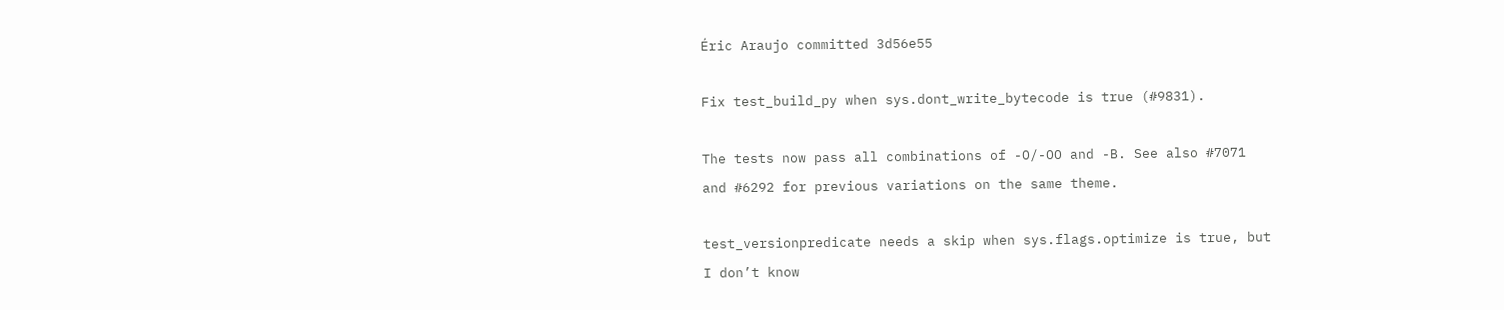Éric Araujo committed 3d56e55

Fix test_build_py when sys.dont_write_bytecode is true (#9831).

The tests now pass all combinations of -O/-OO and -B. See also #7071
and #6292 for previous variations on the same theme.

test_versionpredicate needs a skip when sys.flags.optimize is true, but
I don’t know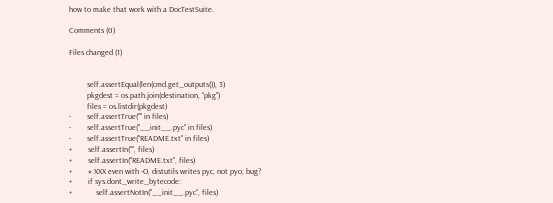how to make that work with a DocTestSuite.

Comments (0)

Files changed (1)


         self.assertEqual(len(cmd.get_outputs()), 3)
         pkgdest = os.path.join(destination, "pkg")
         files = os.listdir(pkgdest)
-        self.assertTrue("" in files)
-        self.assertTrue("__init__.pyc" in files)
-        self.assertTrue("README.txt" in files)
+        self.assertIn("", files)
+        self.assertIn("README.txt", files)
+        # XXX even with -O, distutils writes pyc, not pyo; bug?
+        if sys.dont_write_bytecode:
+            self.assertNotIn("__init__.pyc", files)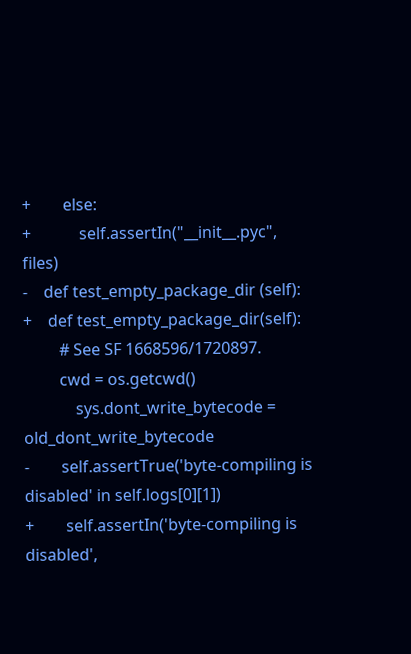+        else:
+            self.assertIn("__init__.pyc", files)
-    def test_empty_package_dir (self):
+    def test_empty_package_dir(self):
         # See SF 1668596/1720897.
         cwd = os.getcwd()
             sys.dont_write_bytecode = old_dont_write_bytecode
-        self.assertTrue('byte-compiling is disabled' in self.logs[0][1])
+        self.assertIn('byte-compiling is disabled',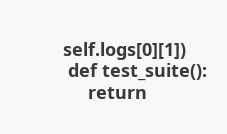self.logs[0][1])
 def test_suite():
     return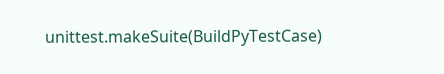unittest.makeSuite(BuildPyTestCase)